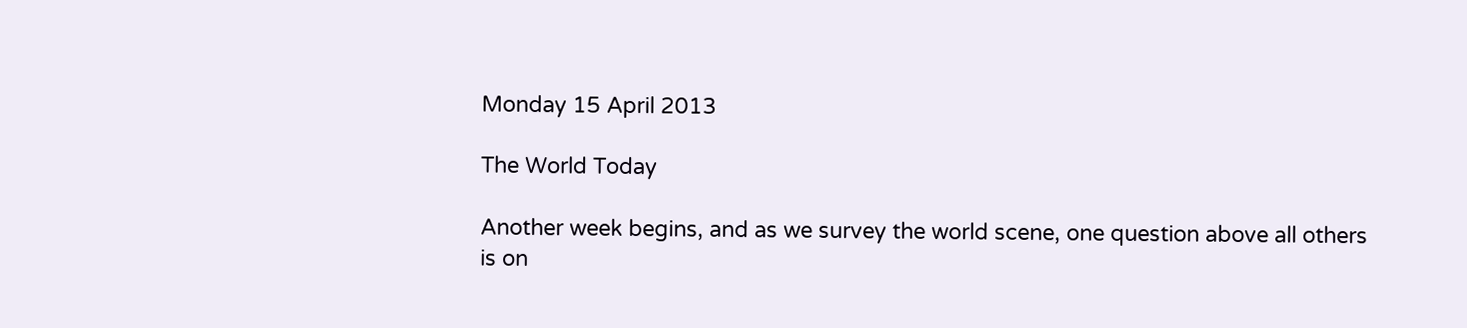Monday 15 April 2013

The World Today

Another week begins, and as we survey the world scene, one question above all others is on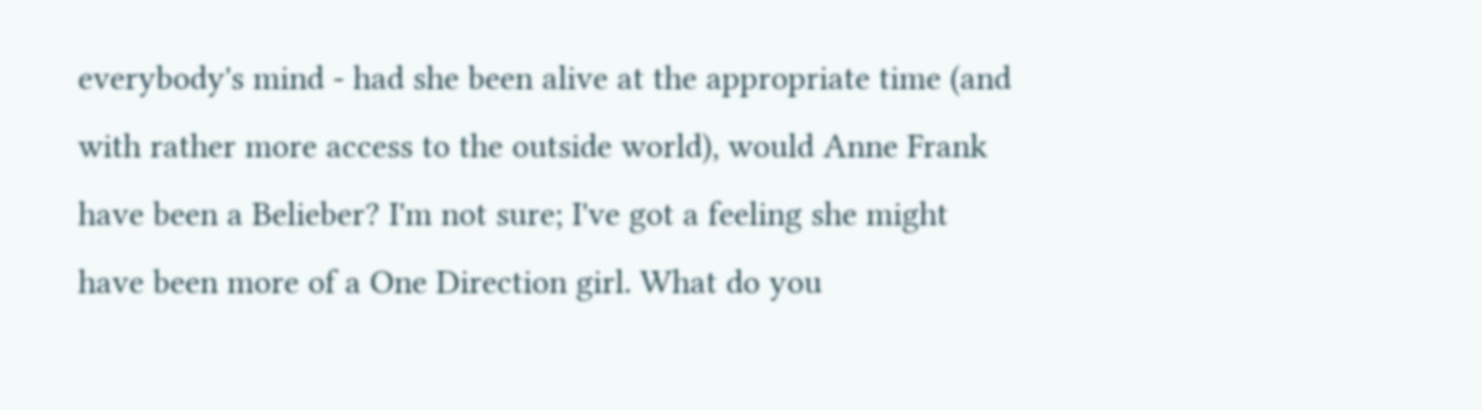everybody's mind - had she been alive at the appropriate time (and with rather more access to the outside world), would Anne Frank have been a Belieber? I'm not sure; I've got a feeling she might have been more of a One Direction girl. What do you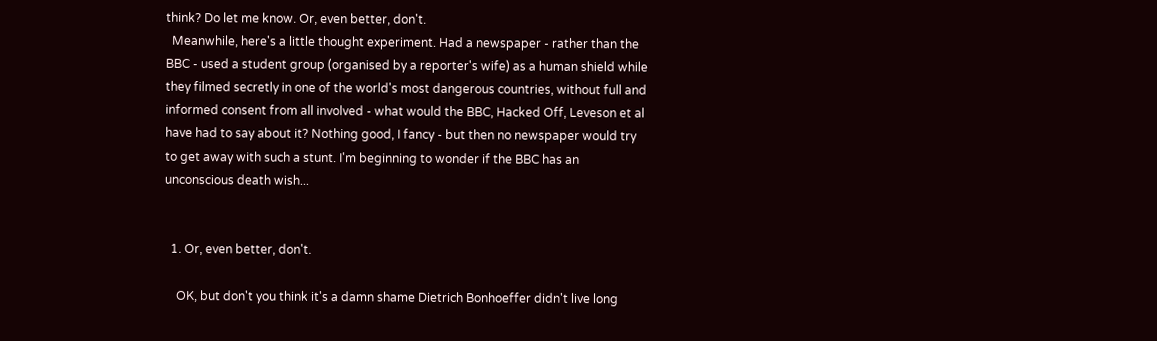think? Do let me know. Or, even better, don't.
  Meanwhile, here's a little thought experiment. Had a newspaper - rather than the BBC - used a student group (organised by a reporter's wife) as a human shield while they filmed secretly in one of the world's most dangerous countries, without full and informed consent from all involved - what would the BBC, Hacked Off, Leveson et al have had to say about it? Nothing good, I fancy - but then no newspaper would try to get away with such a stunt. I'm beginning to wonder if the BBC has an unconscious death wish...


  1. Or, even better, don't.

    OK, but don't you think it's a damn shame Dietrich Bonhoeffer didn't live long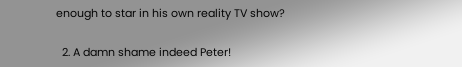enough to star in his own reality TV show?

  2. A damn shame indeed Peter!